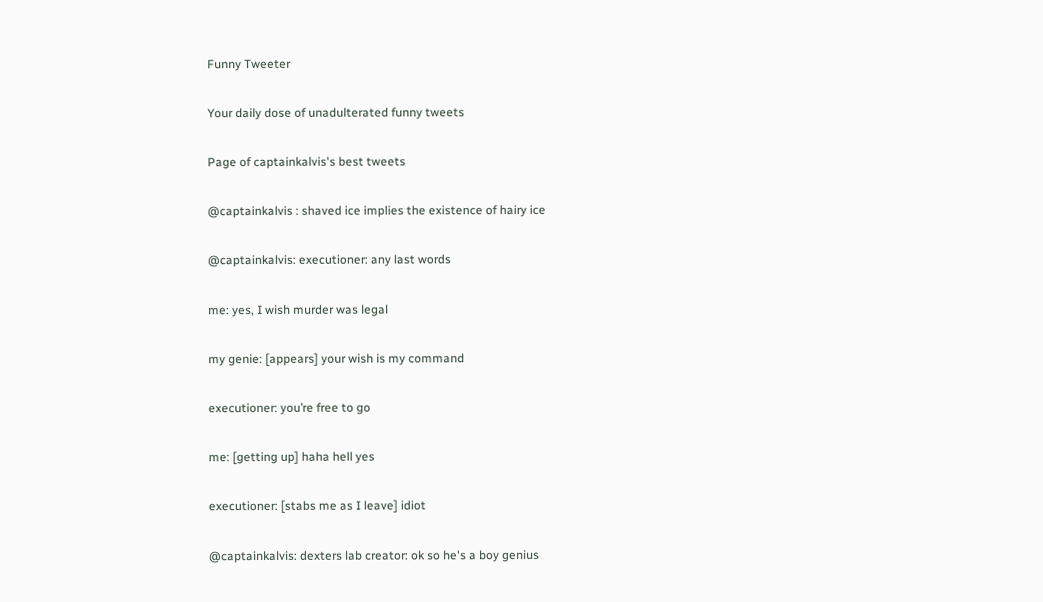Funny Tweeter

Your daily dose of unadulterated funny tweets

Page of captainkalvis's best tweets

@captainkalvis : shaved ice implies the existence of hairy ice

@captainkalvis: executioner: any last words

me: yes, I wish murder was legal

my genie: [appears] your wish is my command

executioner: you’re free to go

me: [getting up] haha hell yes

executioner: [stabs me as I leave] idiot

@captainkalvis: dexters lab creator: ok so he's a boy genius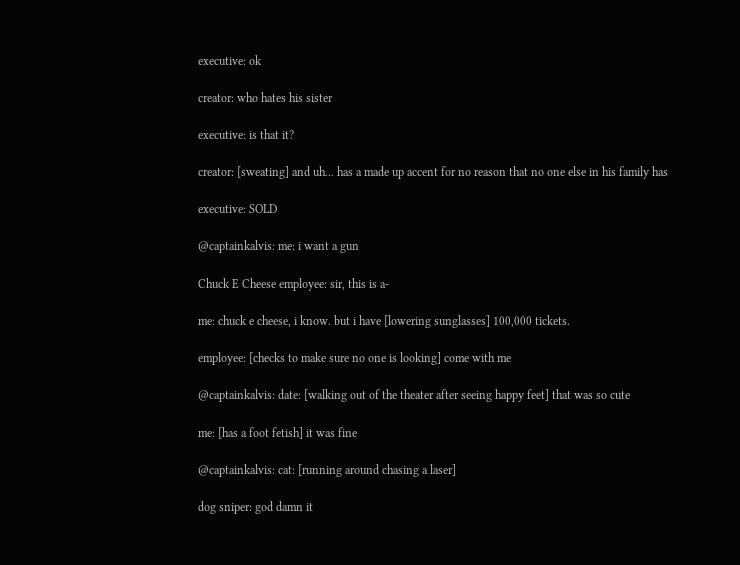executive: ok

creator: who hates his sister

executive: is that it?

creator: [sweating] and uh... has a made up accent for no reason that no one else in his family has

executive: SOLD

@captainkalvis: me: i want a gun

Chuck E Cheese employee: sir, this is a-

me: chuck e cheese, i know. but i have [lowering sunglasses] 100,000 tickets.

employee: [checks to make sure no one is looking] come with me

@captainkalvis: date: [walking out of the theater after seeing happy feet] that was so cute

me: [has a foot fetish] it was fine

@captainkalvis: cat: [running around chasing a laser]

dog sniper: god damn it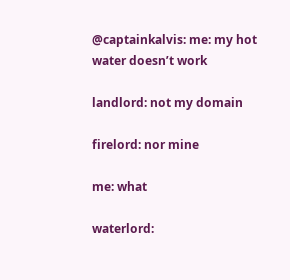@captainkalvis: me: my hot water doesn’t work

landlord: not my domain

firelord: nor mine

me: what

waterlord: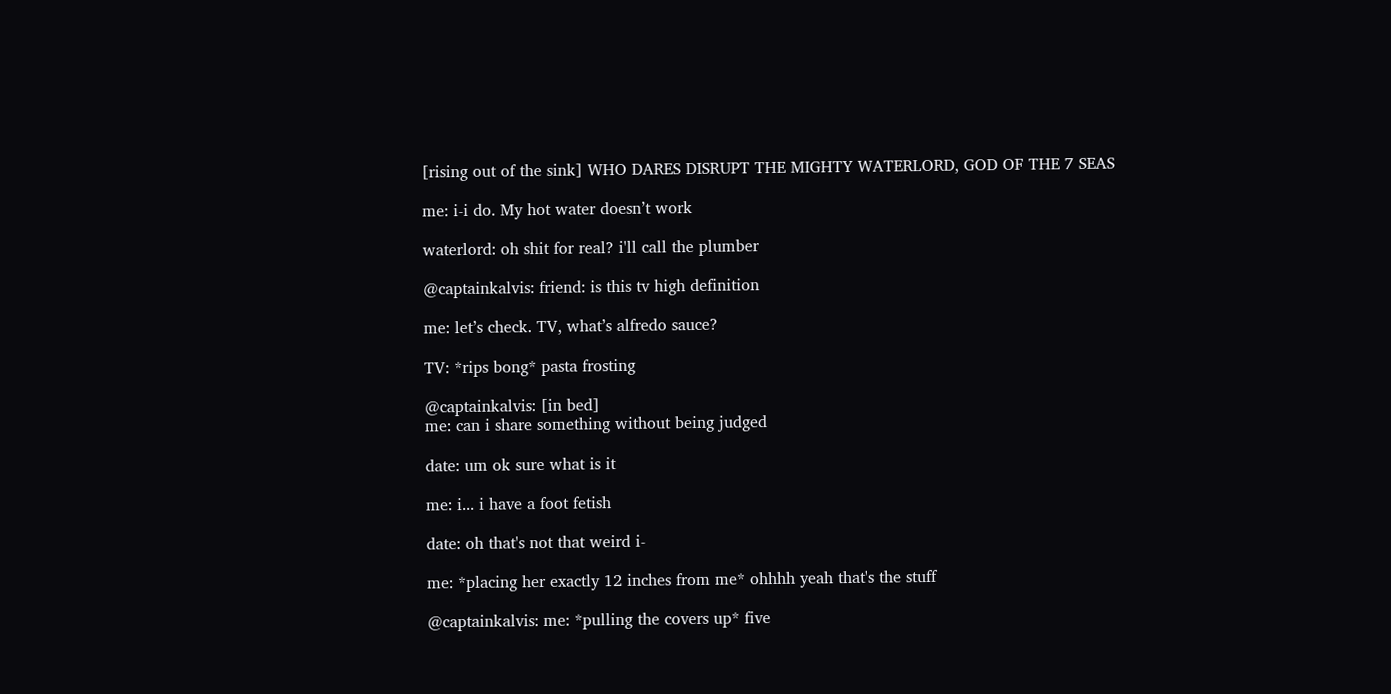[rising out of the sink] WHO DARES DISRUPT THE MIGHTY WATERLORD, GOD OF THE 7 SEAS

me: i-i do. My hot water doesn’t work

waterlord: oh shit for real? i'll call the plumber

@captainkalvis: friend: is this tv high definition

me: let’s check. TV, what’s alfredo sauce?

TV: *rips bong* pasta frosting

@captainkalvis: [in bed]
me: can i share something without being judged

date: um ok sure what is it

me: i... i have a foot fetish

date: oh that's not that weird i-

me: *placing her exactly 12 inches from me* ohhhh yeah that's the stuff

@captainkalvis: me: *pulling the covers up* five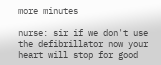more minutes

nurse: sir if we don't use the defibrillator now your heart will stop for good